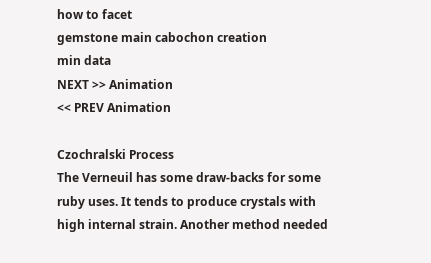how to facet
gemstone main cabochon creation
min data
NEXT >> Animation
<< PREV Animation

Czochralski Process
The Verneuil has some draw-backs for some ruby uses. It tends to produce crystals with high internal strain. Another method needed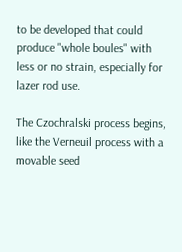to be developed that could produce "whole boules" with less or no strain, especially for lazer rod use.

The Czochralski process begins, like the Verneuil process with a movable seed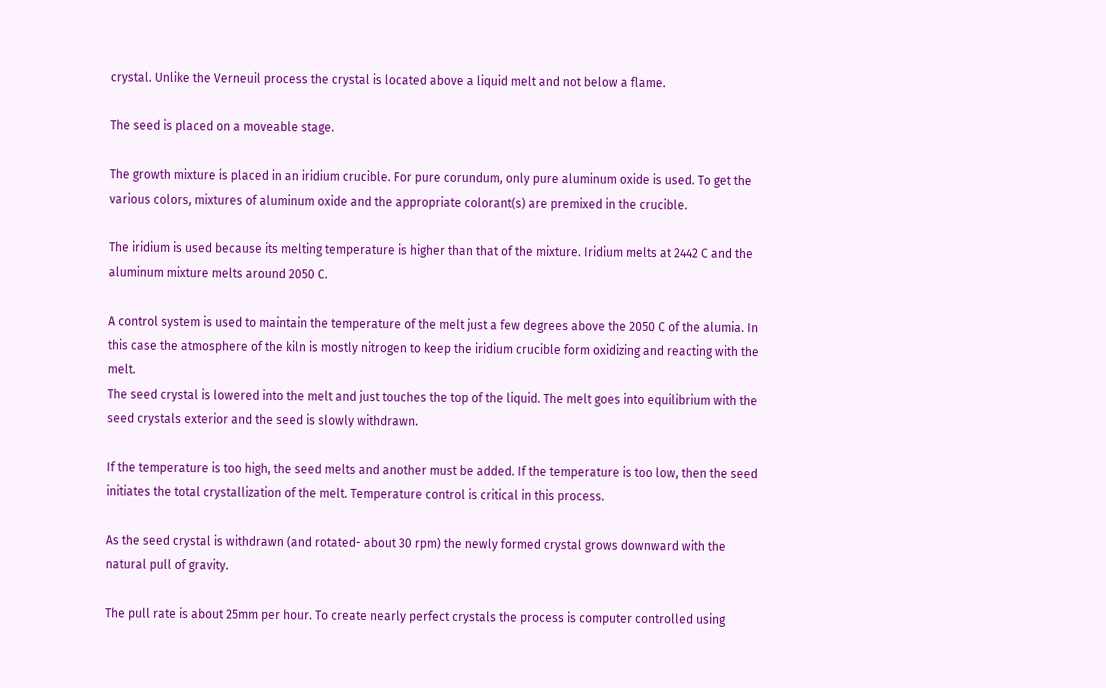crystal. Unlike the Verneuil process the crystal is located above a liquid melt and not below a flame.

The seed is placed on a moveable stage.

The growth mixture is placed in an iridium crucible. For pure corundum, only pure aluminum oxide is used. To get the various colors, mixtures of aluminum oxide and the appropriate colorant(s) are premixed in the crucible.

The iridium is used because its melting temperature is higher than that of the mixture. Iridium melts at 2442 C and the aluminum mixture melts around 2050 C.

A control system is used to maintain the temperature of the melt just a few degrees above the 2050 C of the alumia. In this case the atmosphere of the kiln is mostly nitrogen to keep the iridium crucible form oxidizing and reacting with the melt.
The seed crystal is lowered into the melt and just touches the top of the liquid. The melt goes into equilibrium with the seed crystals exterior and the seed is slowly withdrawn.

If the temperature is too high, the seed melts and another must be added. If the temperature is too low, then the seed initiates the total crystallization of the melt. Temperature control is critical in this process.

As the seed crystal is withdrawn (and rotated- about 30 rpm) the newly formed crystal grows downward with the natural pull of gravity.

The pull rate is about 25mm per hour. To create nearly perfect crystals the process is computer controlled using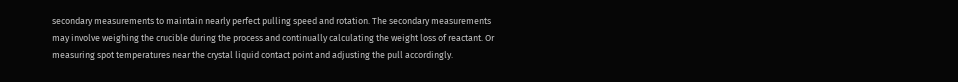secondary measurements to maintain nearly perfect pulling speed and rotation. The secondary measurements may involve weighing the crucible during the process and continually calculating the weight loss of reactant. Or measuring spot temperatures near the crystal liquid contact point and adjusting the pull accordingly.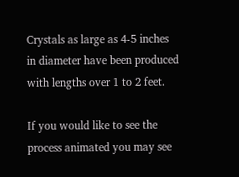Crystals as large as 4-5 inches in diameter have been produced with lengths over 1 to 2 feet.

If you would like to see the process animated you may see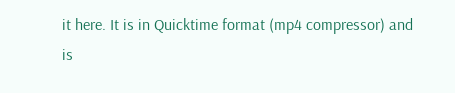it here. It is in Quicktime format (mp4 compressor) and is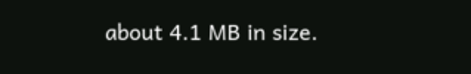about 4.1 MB in size.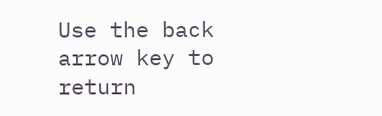Use the back arrow key to return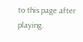to this page after playing.